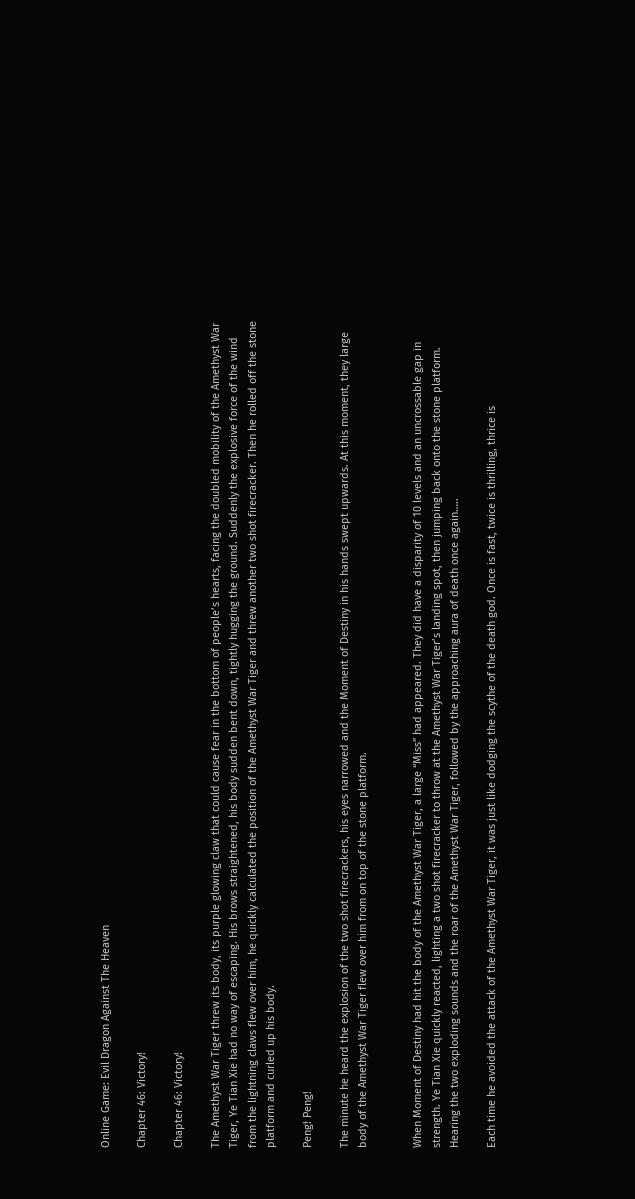Online Game: Evil Dragon Against The Heaven

Chapter 46: Victory!

Chapter 46: Victory!

The Amethyst War Tiger threw its body, its purple glowing claw that could cause fear in the bottom of people’s hearts, facing the doubled mobility of the Amethyst War Tiger, Ye Tian Xie had no way of escaping. His brows straightened, his body sudden bent down, tightly hugging the ground. Suddenly the explosive force of the wind from the lightning claws flew over him, he quickly calculated the position of the Amethyst War Tiger and threw another two shot firecracker. Then he rolled off the stone platform and curled up his body.

Peng! Peng!

The minute he heard the explosion of the two shot firecrackers, his eyes narrowed and the Moment of Destiny in his hands swept upwards. At this moment, they large body of the Amethyst War Tiger flew over him from on top of the stone platform.


When Moment of Destiny had hit the body of the Amethyst War Tiger, a large “Miss” had appeared. They did have a disparity of 10 levels and an uncrossable gap in strength. Ye Tian Xie quickly reacted, lighting a two shot firecracker to throw at the Amethyst War Tiger’s landing spot, then jumping back onto the stone platform. Hearing the two exploding sounds and the roar of the Amethyst War Tiger, followed by the approaching aura of death once again…..

Each time he avoided the attack of the Amethyst War Tiger, it was just like dodging the scythe of the death god. Once is fast, twice is thrilling, thrice is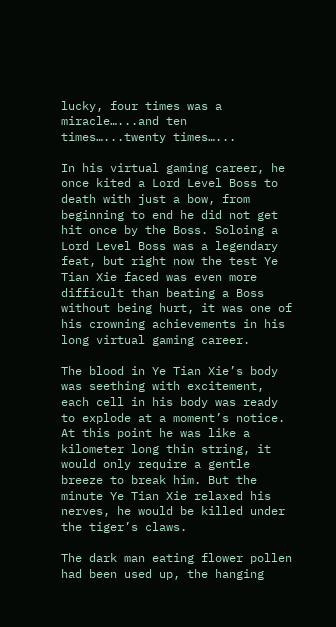lucky, four times was a miracle…...and ten times…...twenty times…...

In his virtual gaming career, he once kited a Lord Level Boss to death with just a bow, from beginning to end he did not get hit once by the Boss. Soloing a Lord Level Boss was a legendary feat, but right now the test Ye Tian Xie faced was even more difficult than beating a Boss without being hurt, it was one of his crowning achievements in his long virtual gaming career.

The blood in Ye Tian Xie’s body was seething with excitement, each cell in his body was ready to explode at a moment’s notice. At this point he was like a kilometer long thin string, it would only require a gentle breeze to break him. But the minute Ye Tian Xie relaxed his nerves, he would be killed under the tiger’s claws.

The dark man eating flower pollen had been used up, the hanging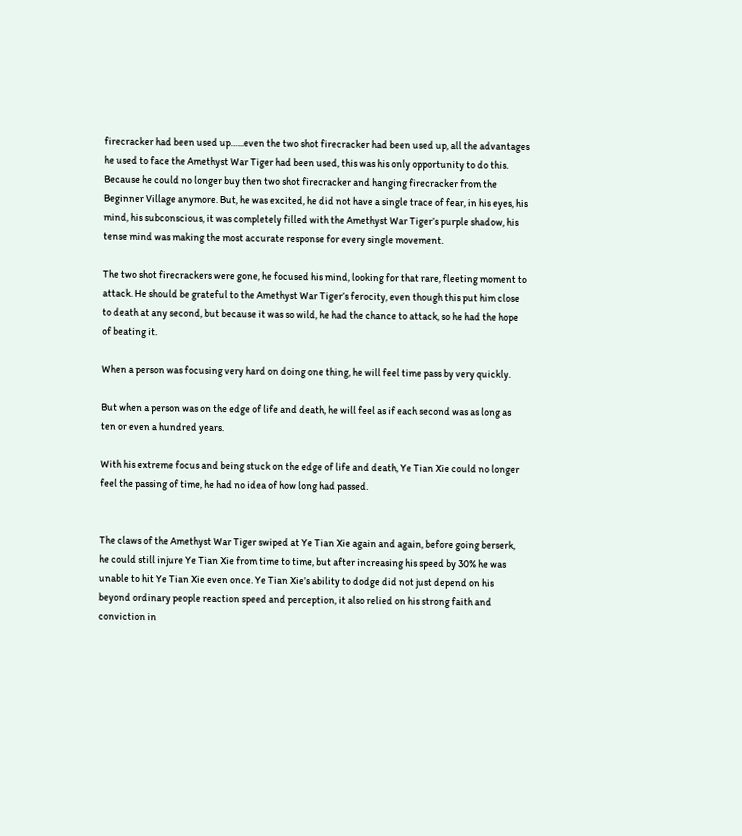firecracker had been used up…...even the two shot firecracker had been used up, all the advantages he used to face the Amethyst War Tiger had been used, this was his only opportunity to do this. Because he could no longer buy then two shot firecracker and hanging firecracker from the Beginner Village anymore. But, he was excited, he did not have a single trace of fear, in his eyes, his mind, his subconscious, it was completely filled with the Amethyst War Tiger’s purple shadow, his tense mind was making the most accurate response for every single movement.

The two shot firecrackers were gone, he focused his mind, looking for that rare, fleeting moment to attack. He should be grateful to the Amethyst War Tiger’s ferocity, even though this put him close to death at any second, but because it was so wild, he had the chance to attack, so he had the hope of beating it.

When a person was focusing very hard on doing one thing, he will feel time pass by very quickly.

But when a person was on the edge of life and death, he will feel as if each second was as long as ten or even a hundred years.

With his extreme focus and being stuck on the edge of life and death, Ye Tian Xie could no longer feel the passing of time, he had no idea of how long had passed.


The claws of the Amethyst War Tiger swiped at Ye Tian Xie again and again, before going berserk, he could still injure Ye Tian Xie from time to time, but after increasing his speed by 30% he was unable to hit Ye Tian Xie even once. Ye Tian Xie’s ability to dodge did not just depend on his beyond ordinary people reaction speed and perception, it also relied on his strong faith and conviction in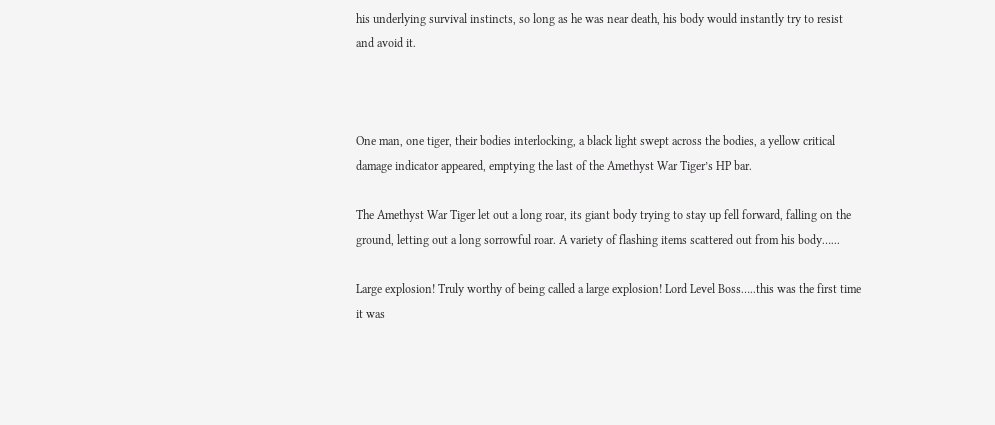his underlying survival instincts, so long as he was near death, his body would instantly try to resist and avoid it.



One man, one tiger, their bodies interlocking, a black light swept across the bodies, a yellow critical damage indicator appeared, emptying the last of the Amethyst War Tiger’s HP bar.

The Amethyst War Tiger let out a long roar, its giant body trying to stay up fell forward, falling on the ground, letting out a long sorrowful roar. A variety of flashing items scattered out from his body…...

Large explosion! Truly worthy of being called a large explosion! Lord Level Boss…..this was the first time it was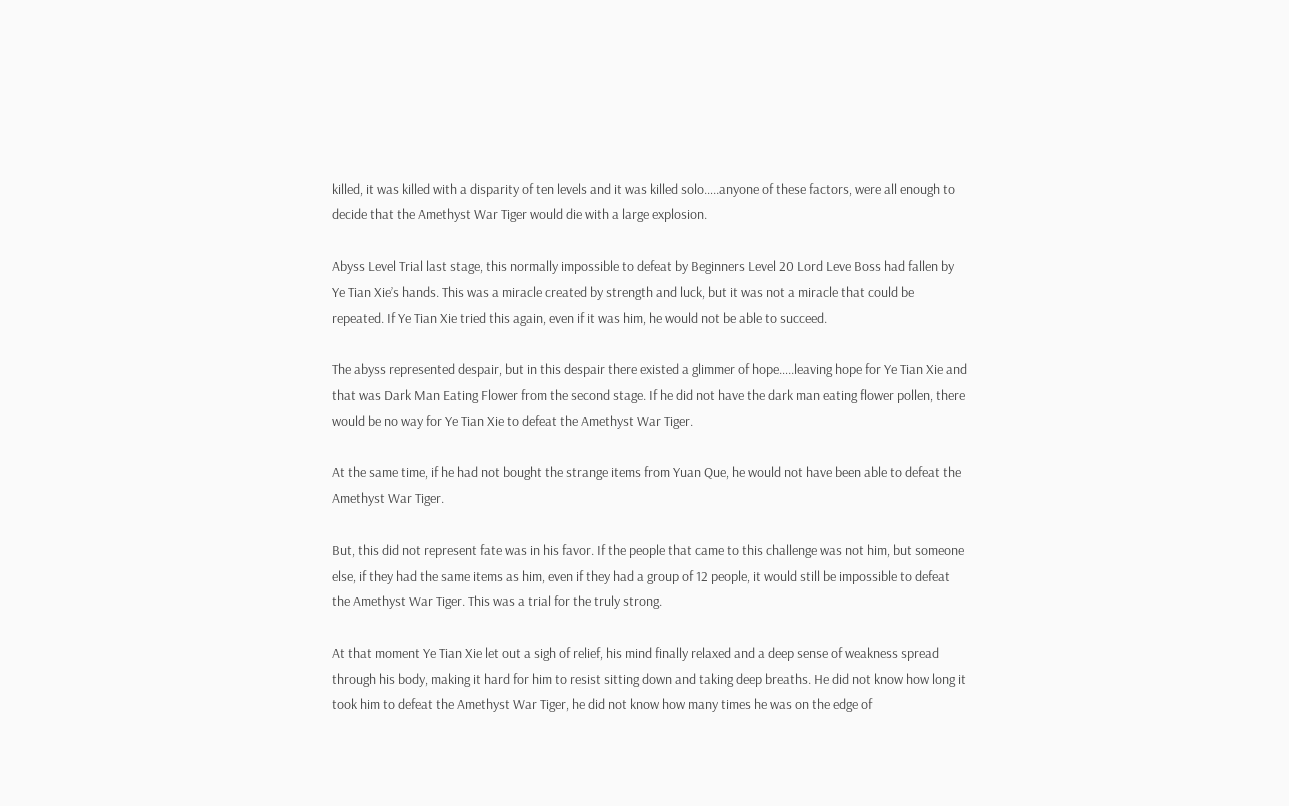killed, it was killed with a disparity of ten levels and it was killed solo…..anyone of these factors, were all enough to decide that the Amethyst War Tiger would die with a large explosion.

Abyss Level Trial last stage, this normally impossible to defeat by Beginners Level 20 Lord Leve Boss had fallen by Ye Tian Xie’s hands. This was a miracle created by strength and luck, but it was not a miracle that could be repeated. If Ye Tian Xie tried this again, even if it was him, he would not be able to succeed.

The abyss represented despair, but in this despair there existed a glimmer of hope…..leaving hope for Ye Tian Xie and that was Dark Man Eating Flower from the second stage. If he did not have the dark man eating flower pollen, there would be no way for Ye Tian Xie to defeat the Amethyst War Tiger.

At the same time, if he had not bought the strange items from Yuan Que, he would not have been able to defeat the Amethyst War Tiger.

But, this did not represent fate was in his favor. If the people that came to this challenge was not him, but someone else, if they had the same items as him, even if they had a group of 12 people, it would still be impossible to defeat the Amethyst War Tiger. This was a trial for the truly strong.

At that moment Ye Tian Xie let out a sigh of relief, his mind finally relaxed and a deep sense of weakness spread through his body, making it hard for him to resist sitting down and taking deep breaths. He did not know how long it took him to defeat the Amethyst War Tiger, he did not know how many times he was on the edge of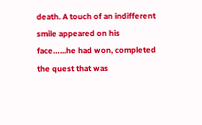death. A touch of an indifferent smile appeared on his face…...he had won, completed the quest that was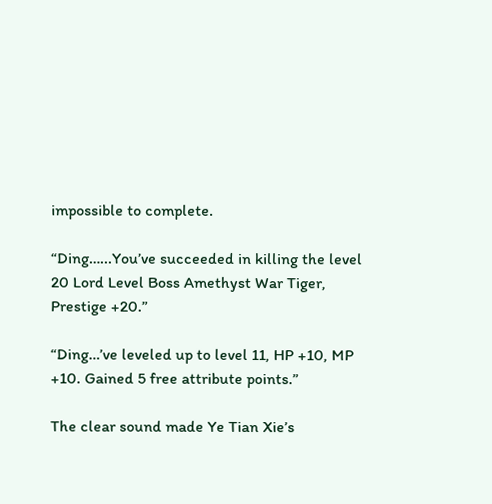impossible to complete.

“Ding…...You’ve succeeded in killing the level 20 Lord Level Boss Amethyst War Tiger, Prestige +20.”

“Ding…’ve leveled up to level 11, HP +10, MP +10. Gained 5 free attribute points.”

The clear sound made Ye Tian Xie’s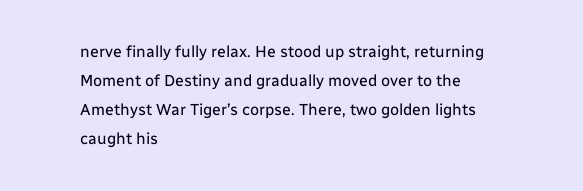nerve finally fully relax. He stood up straight, returning Moment of Destiny and gradually moved over to the Amethyst War Tiger’s corpse. There, two golden lights caught his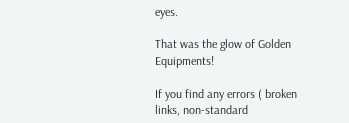eyes.

That was the glow of Golden Equipments!

If you find any errors ( broken links, non-standard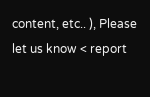content, etc.. ), Please let us know < report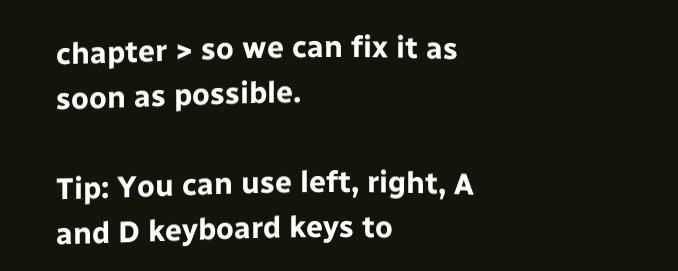chapter > so we can fix it as soon as possible.

Tip: You can use left, right, A and D keyboard keys to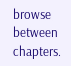browse between chapters.